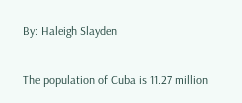By: Haleigh Slayden

The population of Cuba is 11.27 million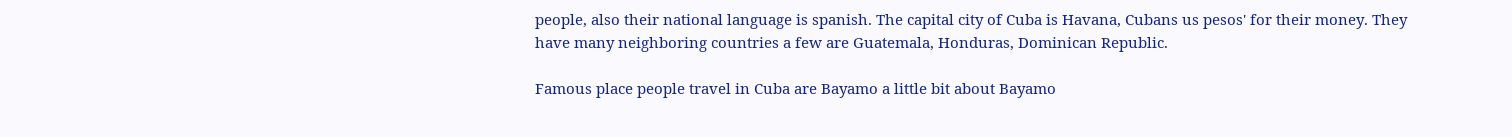people, also their national language is spanish. The capital city of Cuba is Havana, Cubans us pesos' for their money. They have many neighboring countries a few are Guatemala, Honduras, Dominican Republic.

Famous place people travel in Cuba are Bayamo a little bit about Bayamo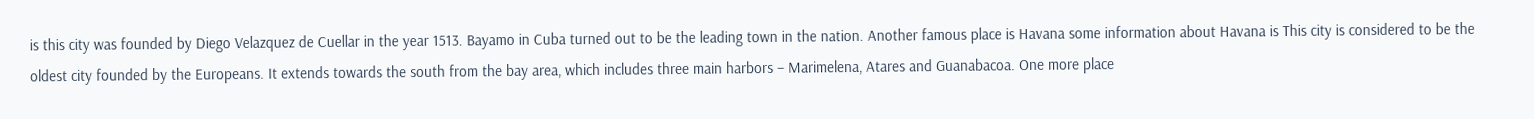is this city was founded by Diego Velazquez de Cuellar in the year 1513. Bayamo in Cuba turned out to be the leading town in the nation. Another famous place is Havana some information about Havana is This city is considered to be the oldest city founded by the Europeans. It extends towards the south from the bay area, which includes three main harbors – Marimelena, Atares and Guanabacoa. One more place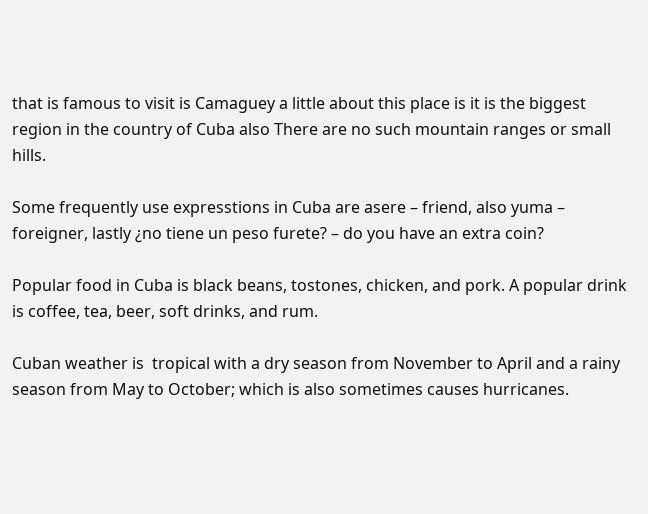that is famous to visit is Camaguey a little about this place is it is the biggest region in the country of Cuba also There are no such mountain ranges or small hills.

Some frequently use expresstions in Cuba are asere – friend, also yuma – foreigner, lastly ¿no tiene un peso furete? – do you have an extra coin?

Popular food in Cuba is black beans, tostones, chicken, and pork. A popular drink is coffee, tea, beer, soft drinks, and rum.

Cuban weather is  tropical with a dry season from November to April and a rainy season from May to October; which is also sometimes causes hurricanes.